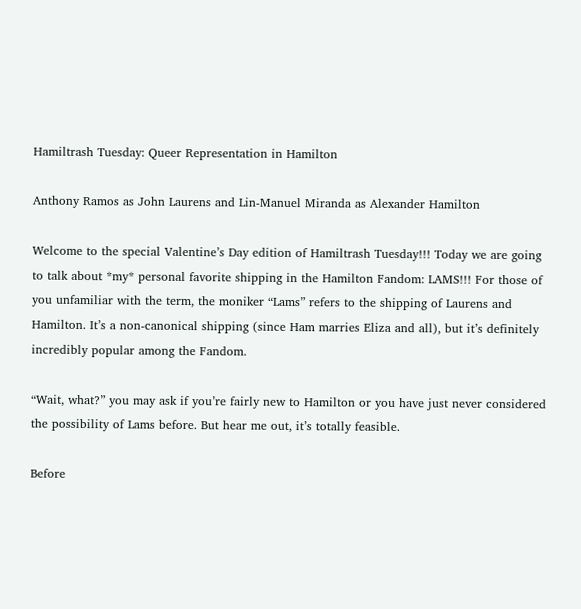Hamiltrash Tuesday: Queer Representation in Hamilton

Anthony Ramos as John Laurens and Lin-Manuel Miranda as Alexander Hamilton

Welcome to the special Valentine’s Day edition of Hamiltrash Tuesday!!! Today we are going to talk about *my* personal favorite shipping in the Hamilton Fandom: LAMS!!! For those of you unfamiliar with the term, the moniker “Lams” refers to the shipping of Laurens and Hamilton. It’s a non-canonical shipping (since Ham marries Eliza and all), but it’s definitely incredibly popular among the Fandom.

“Wait, what?” you may ask if you’re fairly new to Hamilton or you have just never considered the possibility of Lams before. But hear me out, it’s totally feasible.

Before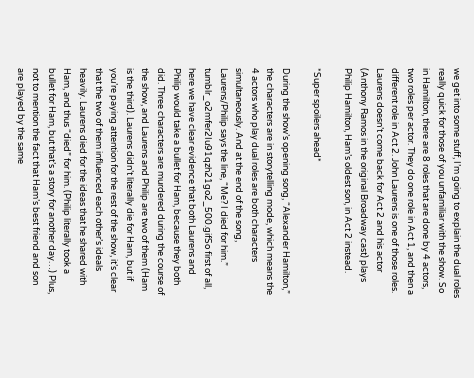we get into some stuff, I’m going to explain the dual roles really quick for those of you unfamiliar with the show. So in Hamilton, there are 8 roles that are done by 4 actors, two roles per actor. They do one role in Act 1, and then a different role in Act 2. John Laurens is one of those roles. Laurens doesn’t come back for Act 2 and his actor (Anthony Ramos in the original Broadway cast) plays Philip Hamilton, Ham’s oldest son, in Act 2 instead.

*Super spoilers ahead*

During the show’s opening song, “Alexander Hamilton,” the characters are in storytelling mode, which means the 4 actors who play dual roles are both characters simultaneously. And at the end of the song, Laurens/Philip says the line, “Me? I died for him.” tumblr_o2mfer2Iu91qzh21go2_500.gifSo first of all, here we have clear evidence that both Laurens and Philip would take a bullet for Ham, because they both did. Three characters are murdered during the course of the show, and Laurens and Philip are two of them (Ham is the third). Laurens didn’t literally die for Ham, but if you’re paying attention for the rest of the show, it’s clear that the two of them influenced each other’s ideals heavily. Laurens died for the ideas that he shared with Ham, and thus “died” for him. (Philip literally took a bullet for Ham, but that’s a story for another day…) Plus, not to mention the fact that Ham’s best friend and son are played by the same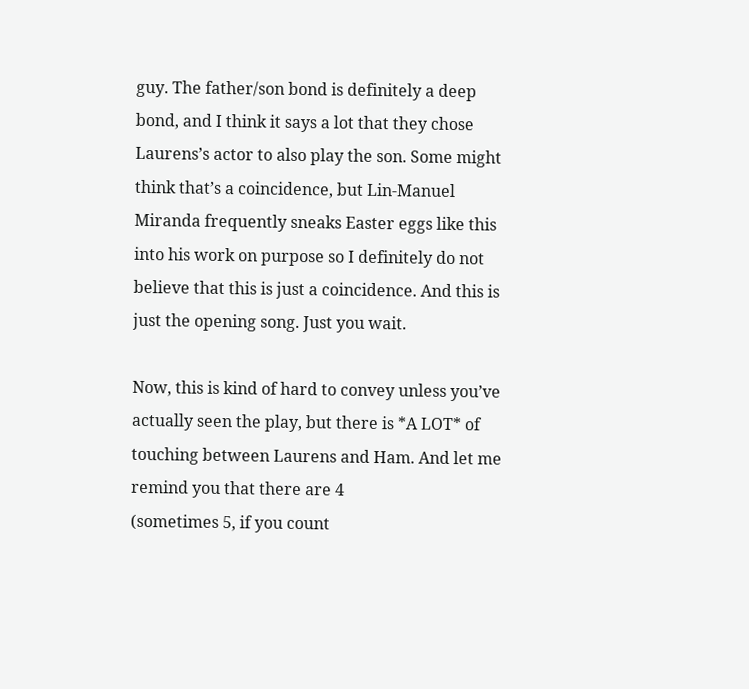guy. The father/son bond is definitely a deep bond, and I think it says a lot that they chose Laurens’s actor to also play the son. Some might think that’s a coincidence, but Lin-Manuel Miranda frequently sneaks Easter eggs like this into his work on purpose so I definitely do not believe that this is just a coincidence. And this is just the opening song. Just you wait.

Now, this is kind of hard to convey unless you’ve actually seen the play, but there is *A LOT* of touching between Laurens and Ham. And let me remind you that there are 4
(sometimes 5, if you count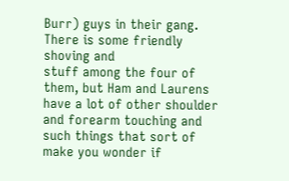Burr) guys in their gang. There is some friendly shoving and
stuff among the four of them, but Ham and Laurens have a lot of other shoulder and forearm touching and such things that sort of make you wonder if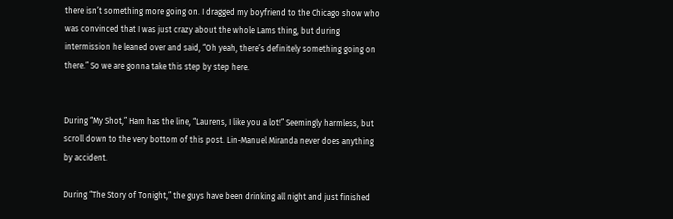there isn’t something more going on. I dragged my boyfriend to the Chicago show who was convinced that I was just crazy about the whole Lams thing, but during intermission he leaned over and said, “Oh yeah, there’s definitely something going on there.” So we are gonna take this step by step here.


During “My Shot,” Ham has the line, “Laurens, I like you a lot!” Seemingly harmless, but scroll down to the very bottom of this post. Lin-Manuel Miranda never does anything by accident.

During “The Story of Tonight,” the guys have been drinking all night and just finished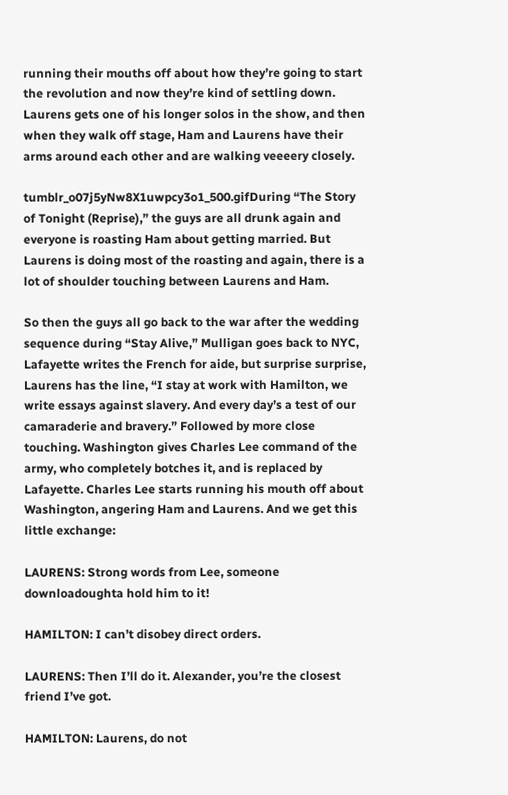running their mouths off about how they’re going to start the revolution and now they’re kind of settling down. Laurens gets one of his longer solos in the show, and then when they walk off stage, Ham and Laurens have their arms around each other and are walking veeeery closely.

tumblr_o07j5yNw8X1uwpcy3o1_500.gifDuring “The Story of Tonight (Reprise),” the guys are all drunk again and everyone is roasting Ham about getting married. But Laurens is doing most of the roasting and again, there is a lot of shoulder touching between Laurens and Ham.

So then the guys all go back to the war after the wedding sequence during “Stay Alive,” Mulligan goes back to NYC, Lafayette writes the French for aide, but surprise surprise, Laurens has the line, “I stay at work with Hamilton, we write essays against slavery. And every day’s a test of our camaraderie and bravery.” Followed by more close touching. Washington gives Charles Lee command of the army, who completely botches it, and is replaced by Lafayette. Charles Lee starts running his mouth off about Washington, angering Ham and Laurens. And we get this little exchange:

LAURENS: Strong words from Lee, someone downloadoughta hold him to it!

HAMILTON: I can’t disobey direct orders.

LAURENS: Then I’ll do it. Alexander, you’re the closest friend I’ve got.

HAMILTON: Laurens, do not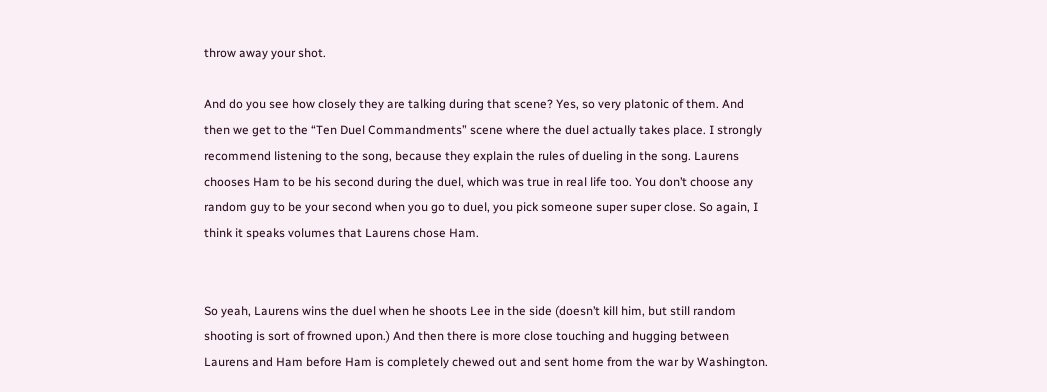throw away your shot.

And do you see how closely they are talking during that scene? Yes, so very platonic of them. And then we get to the “Ten Duel Commandments” scene where the duel actually takes place. I strongly recommend listening to the song, because they explain the rules of dueling in the song. Laurens chooses Ham to be his second during the duel, which was true in real life too. You don’t choose any random guy to be your second when you go to duel, you pick someone super super close. So again, I think it speaks volumes that Laurens chose Ham.


So yeah, Laurens wins the duel when he shoots Lee in the side (doesn’t kill him, but still random shooting is sort of frowned upon.) And then there is more close touching and hugging between Laurens and Ham before Ham is completely chewed out and sent home from the war by Washington.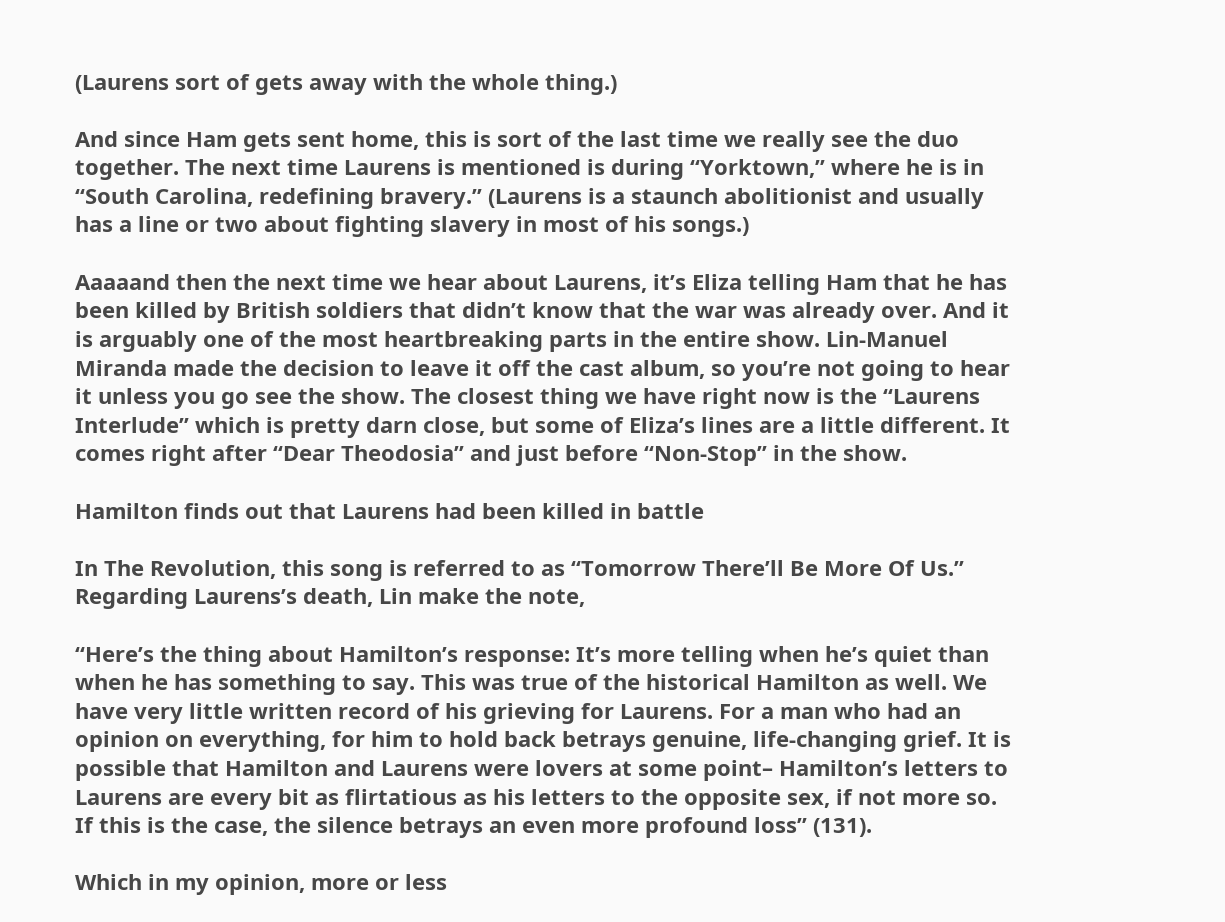(Laurens sort of gets away with the whole thing.)

And since Ham gets sent home, this is sort of the last time we really see the duo together. The next time Laurens is mentioned is during “Yorktown,” where he is in “South Carolina, redefining bravery.” (Laurens is a staunch abolitionist and usually has a line or two about fighting slavery in most of his songs.)

Aaaaand then the next time we hear about Laurens, it’s Eliza telling Ham that he has been killed by British soldiers that didn’t know that the war was already over. And it is arguably one of the most heartbreaking parts in the entire show. Lin-Manuel Miranda made the decision to leave it off the cast album, so you’re not going to hear it unless you go see the show. The closest thing we have right now is the “Laurens Interlude” which is pretty darn close, but some of Eliza’s lines are a little different. It comes right after “Dear Theodosia” and just before “Non-Stop” in the show.

Hamilton finds out that Laurens had been killed in battle

In The Revolution, this song is referred to as “Tomorrow There’ll Be More Of Us.” Regarding Laurens’s death, Lin make the note,

“Here’s the thing about Hamilton’s response: It’s more telling when he’s quiet than when he has something to say. This was true of the historical Hamilton as well. We have very little written record of his grieving for Laurens. For a man who had an opinion on everything, for him to hold back betrays genuine, life-changing grief. It is possible that Hamilton and Laurens were lovers at some point– Hamilton’s letters to Laurens are every bit as flirtatious as his letters to the opposite sex, if not more so. If this is the case, the silence betrays an even more profound loss” (131).

Which in my opinion, more or less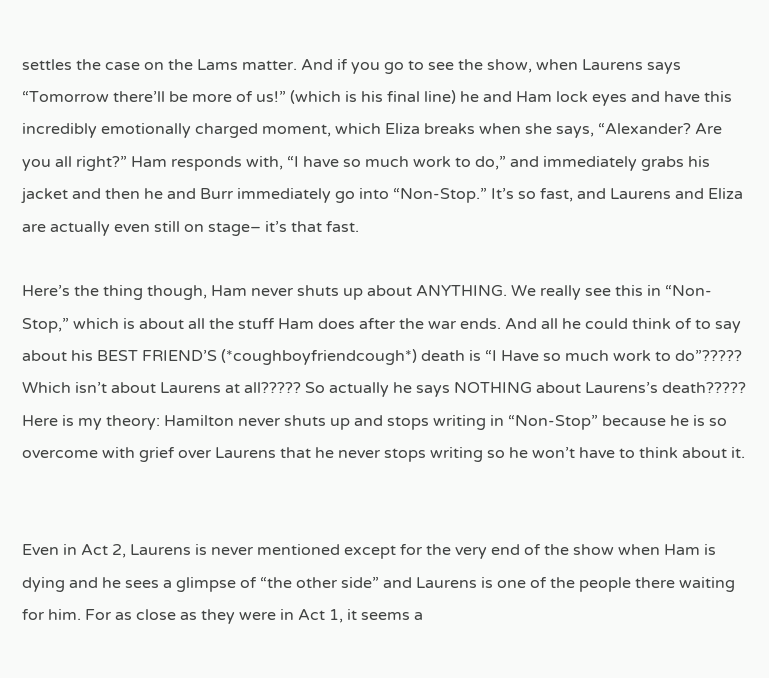settles the case on the Lams matter. And if you go to see the show, when Laurens says “Tomorrow there’ll be more of us!” (which is his final line) he and Ham lock eyes and have this incredibly emotionally charged moment, which Eliza breaks when she says, “Alexander? Are you all right?” Ham responds with, “I have so much work to do,” and immediately grabs his jacket and then he and Burr immediately go into “Non-Stop.” It’s so fast, and Laurens and Eliza are actually even still on stage– it’s that fast.

Here’s the thing though, Ham never shuts up about ANYTHING. We really see this in “Non-Stop,” which is about all the stuff Ham does after the war ends. And all he could think of to say about his BEST FRIEND’S (*coughboyfriendcough*) death is “I Have so much work to do”????? Which isn’t about Laurens at all????? So actually he says NOTHING about Laurens’s death????? Here is my theory: Hamilton never shuts up and stops writing in “Non-Stop” because he is so overcome with grief over Laurens that he never stops writing so he won’t have to think about it.


Even in Act 2, Laurens is never mentioned except for the very end of the show when Ham is dying and he sees a glimpse of “the other side” and Laurens is one of the people there waiting for him. For as close as they were in Act 1, it seems a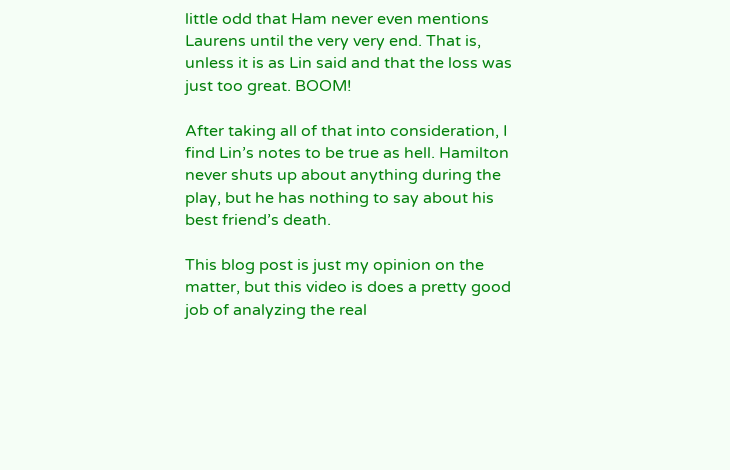little odd that Ham never even mentions Laurens until the very very end. That is, unless it is as Lin said and that the loss was just too great. BOOM!

After taking all of that into consideration, I find Lin’s notes to be true as hell. Hamilton never shuts up about anything during the play, but he has nothing to say about his best friend’s death.

This blog post is just my opinion on the matter, but this video is does a pretty good job of analyzing the real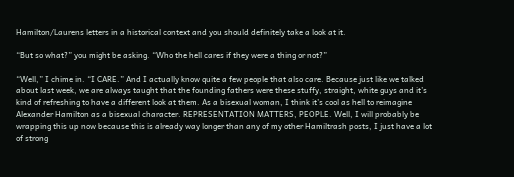Hamilton/Laurens letters in a historical context and you should definitely take a look at it.

“But so what?” you might be asking. “Who the hell cares if they were a thing or not?”

“Well,” I chime in. “I CARE.” And I actually know quite a few people that also care. Because just like we talked about last week, we are always taught that the founding fathers were these stuffy, straight, white guys and it’s kind of refreshing to have a different look at them. As a bisexual woman, I think it’s cool as hell to reimagine Alexander Hamilton as a bisexual character. REPRESENTATION MATTERS, PEOPLE. Well, I will probably be wrapping this up now because this is already way longer than any of my other Hamiltrash posts, I just have a lot of strong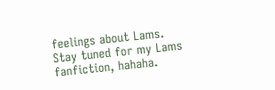feelings about Lams. Stay tuned for my Lams fanfiction, hahaha.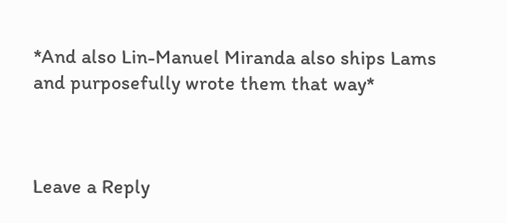*And also Lin-Manuel Miranda also ships Lams and purposefully wrote them that way*



Leave a Reply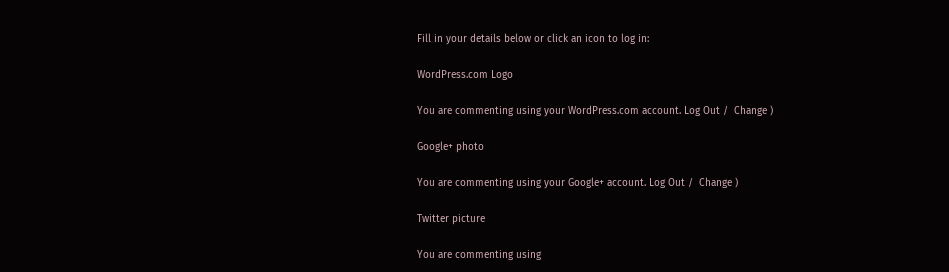Fill in your details below or click an icon to log in:

WordPress.com Logo

You are commenting using your WordPress.com account. Log Out /  Change )

Google+ photo

You are commenting using your Google+ account. Log Out /  Change )

Twitter picture

You are commenting using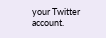your Twitter account.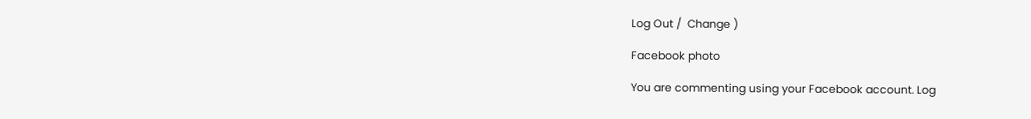Log Out /  Change )

Facebook photo

You are commenting using your Facebook account. Log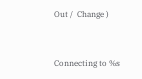Out /  Change )


Connecting to %s